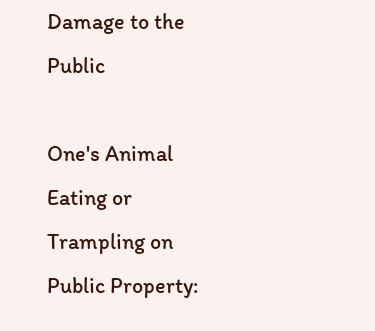Damage to the Public

One's Animal Eating or Trampling on Public Property: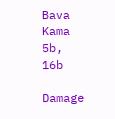Bava Kama 5b, 16b

Damage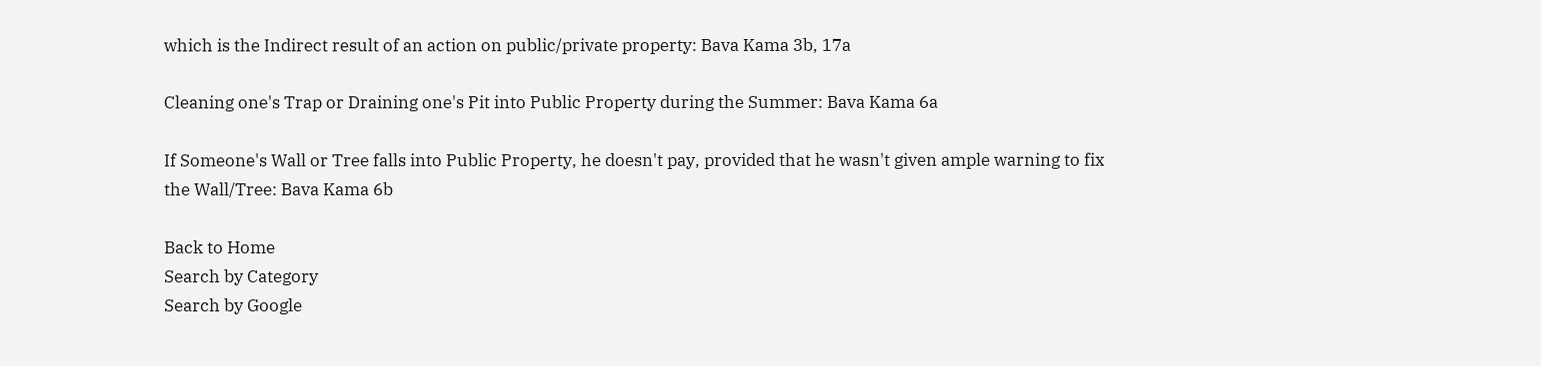which is the Indirect result of an action on public/private property: Bava Kama 3b, 17a

Cleaning one's Trap or Draining one's Pit into Public Property during the Summer: Bava Kama 6a

If Someone's Wall or Tree falls into Public Property, he doesn't pay, provided that he wasn't given ample warning to fix the Wall/Tree: Bava Kama 6b

Back to Home
Search by Category
Search by Google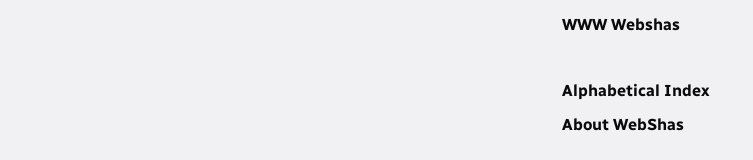WWW Webshas

Alphabetical Index
About WebShas